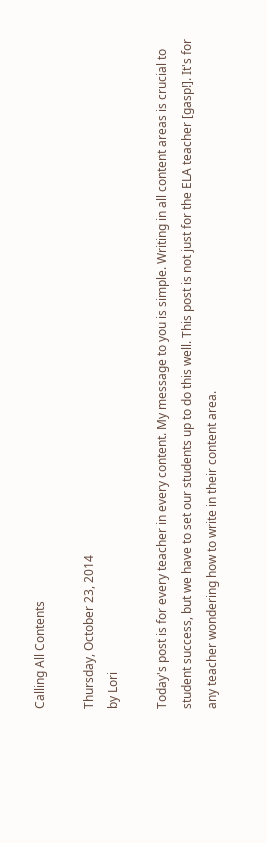Calling All Contents

Thursday, October 23, 2014
by Lori

Today's post is for every teacher in every content. My message to you is simple. Writing in all content areas is crucial to student success, but we have to set our students up to do this well. This post is not just for the ELA teacher [gasp!]. It's for any teacher wondering how to write in their content area.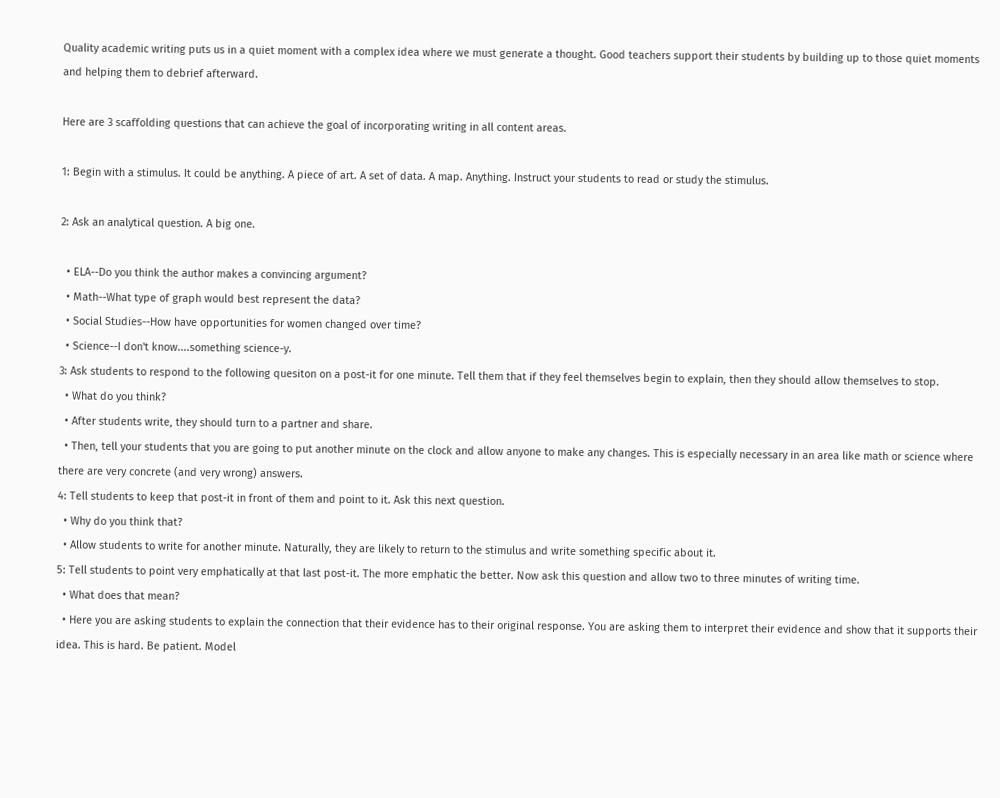Quality academic writing puts us in a quiet moment with a complex idea where we must generate a thought. Good teachers support their students by building up to those quiet moments and helping them to debrief afterward.

Here are 3 scaffolding questions that can achieve the goal of incorporating writing in all content areas.

1: Begin with a stimulus. It could be anything. A piece of art. A set of data. A map. Anything. Instruct your students to read or study the stimulus.

2: Ask an analytical question. A big one.

  • ELA--Do you think the author makes a convincing argument?
  • Math--What type of graph would best represent the data?
  • Social Studies--How have opportunities for women changed over time?
  • Science--I don't know....something science-y.
3: Ask students to respond to the following quesiton on a post-it for one minute. Tell them that if they feel themselves begin to explain, then they should allow themselves to stop.
  • What do you think?
  • After students write, they should turn to a partner and share.
  • Then, tell your students that you are going to put another minute on the clock and allow anyone to make any changes. This is especially necessary in an area like math or science where there are very concrete (and very wrong) answers.
4: Tell students to keep that post-it in front of them and point to it. Ask this next question.
  • Why do you think that?
  • Allow students to write for another minute. Naturally, they are likely to return to the stimulus and write something specific about it.
5: Tell students to point very emphatically at that last post-it. The more emphatic the better. Now ask this question and allow two to three minutes of writing time.
  • What does that mean?
  • Here you are asking students to explain the connection that their evidence has to their original response. You are asking them to interpret their evidence and show that it supports their idea. This is hard. Be patient. Model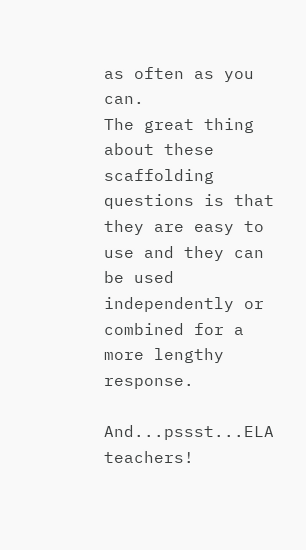as often as you can.
The great thing about these scaffolding questions is that they are easy to use and they can be used independently or combined for a more lengthy response.

And...pssst...ELA teachers!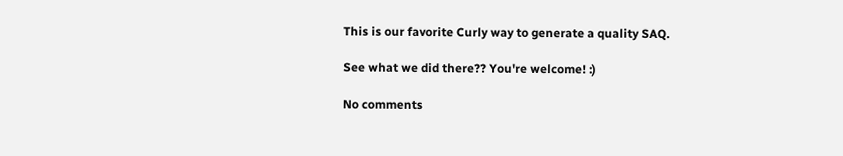This is our favorite Curly way to generate a quality SAQ.

See what we did there?? You're welcome! :)

No comments